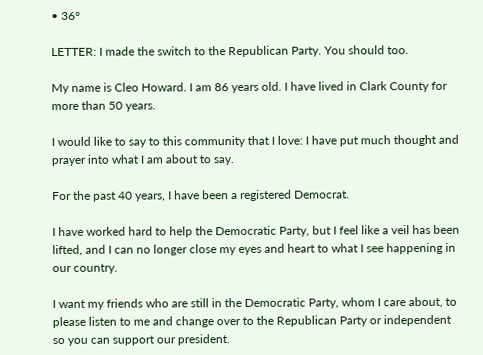• 36°

LETTER: I made the switch to the Republican Party. You should too.

My name is Cleo Howard. I am 86 years old. I have lived in Clark County for more than 50 years.

I would like to say to this community that I love: I have put much thought and prayer into what I am about to say.

For the past 40 years, I have been a registered Democrat.

I have worked hard to help the Democratic Party, but I feel like a veil has been lifted, and I can no longer close my eyes and heart to what I see happening in our country.

I want my friends who are still in the Democratic Party, whom I care about, to please listen to me and change over to the Republican Party or independent so you can support our president.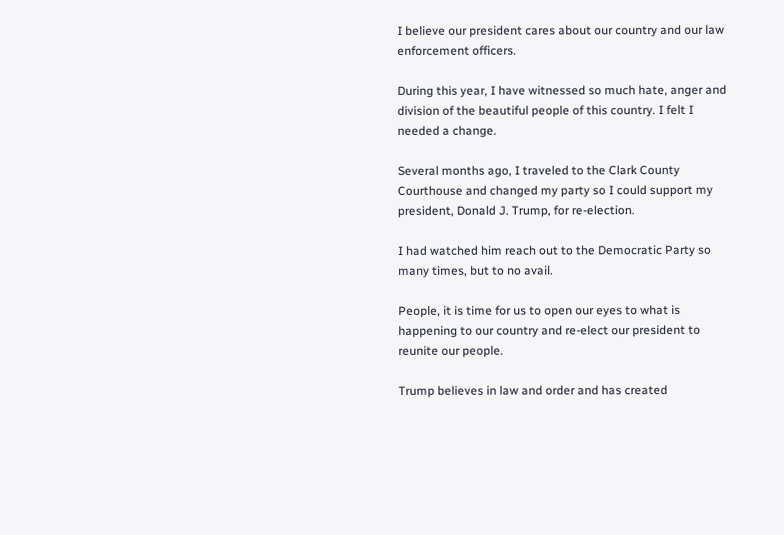I believe our president cares about our country and our law enforcement officers.

During this year, I have witnessed so much hate, anger and division of the beautiful people of this country. I felt I needed a change.

Several months ago, I traveled to the Clark County Courthouse and changed my party so I could support my president, Donald J. Trump, for re-election.

I had watched him reach out to the Democratic Party so many times, but to no avail.

People, it is time for us to open our eyes to what is happening to our country and re-elect our president to reunite our people.

Trump believes in law and order and has created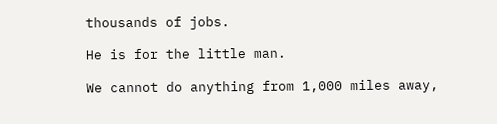thousands of jobs.

He is for the little man.

We cannot do anything from 1,000 miles away,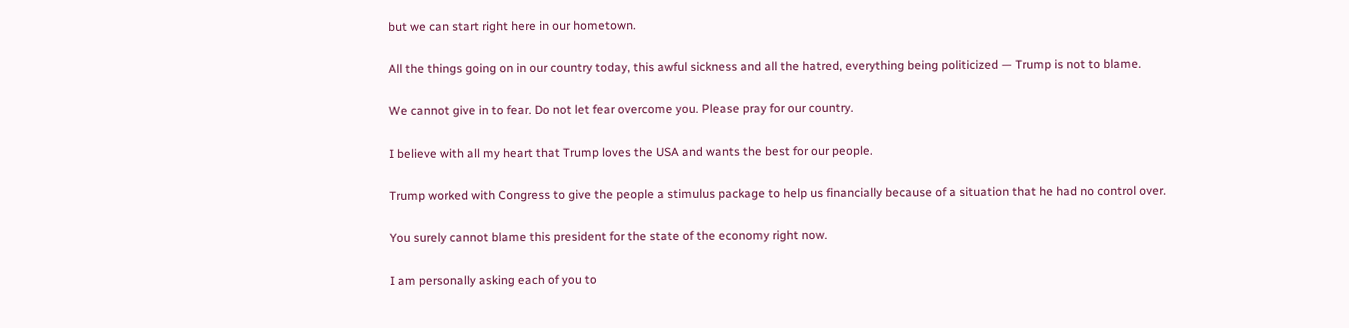but we can start right here in our hometown.

All the things going on in our country today, this awful sickness and all the hatred, everything being politicized — Trump is not to blame.

We cannot give in to fear. Do not let fear overcome you. Please pray for our country.

I believe with all my heart that Trump loves the USA and wants the best for our people.

Trump worked with Congress to give the people a stimulus package to help us financially because of a situation that he had no control over.

You surely cannot blame this president for the state of the economy right now.

I am personally asking each of you to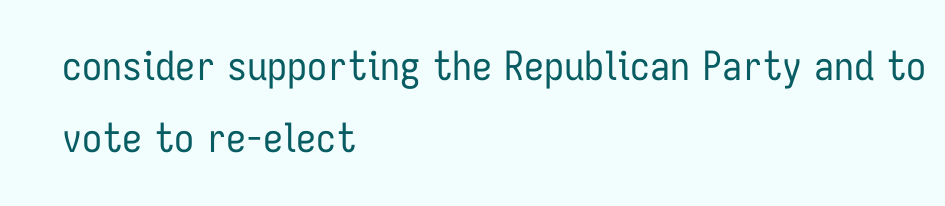consider supporting the Republican Party and to vote to re-elect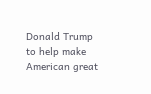Donald Trump to help make American great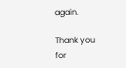again.

Thank you for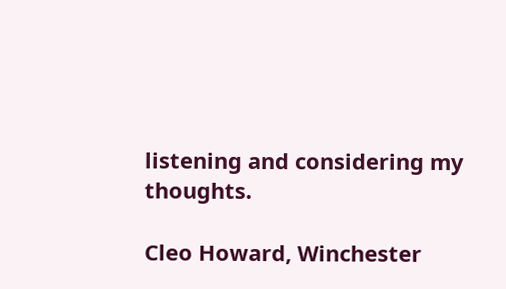listening and considering my thoughts.

Cleo Howard, Winchester